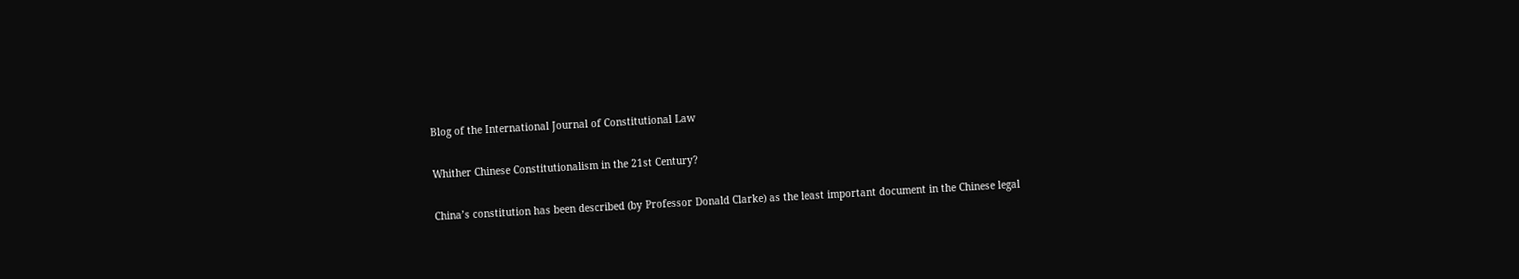Blog of the International Journal of Constitutional Law

Whither Chinese Constitutionalism in the 21st Century?

China’s constitution has been described (by Professor Donald Clarke) as the least important document in the Chinese legal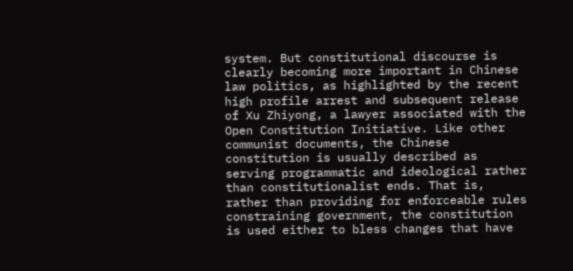system. But constitutional discourse is clearly becoming more important in Chinese law politics, as highlighted by the recent high profile arrest and subsequent release of Xu Zhiyong, a lawyer associated with the Open Constitution Initiative. Like other communist documents, the Chinese constitution is usually described as serving programmatic and ideological rather than constitutionalist ends. That is, rather than providing for enforceable rules constraining government, the constitution is used either to bless changes that have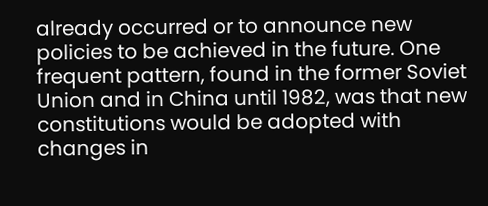already occurred or to announce new policies to be achieved in the future. One frequent pattern, found in the former Soviet Union and in China until 1982, was that new constitutions would be adopted with changes in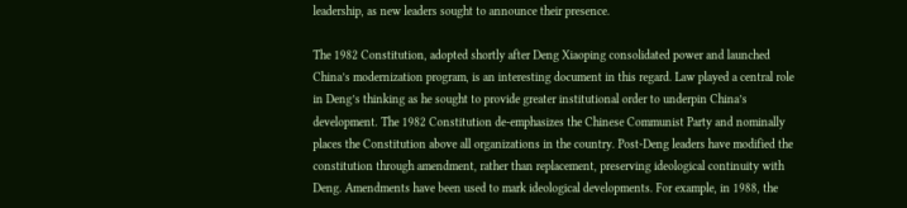leadership, as new leaders sought to announce their presence.

The 1982 Constitution, adopted shortly after Deng Xiaoping consolidated power and launched China’s modernization program, is an interesting document in this regard. Law played a central role in Deng’s thinking as he sought to provide greater institutional order to underpin China’s development. The 1982 Constitution de-emphasizes the Chinese Communist Party and nominally places the Constitution above all organizations in the country. Post-Deng leaders have modified the constitution through amendment, rather than replacement, preserving ideological continuity with Deng. Amendments have been used to mark ideological developments. For example, in 1988, the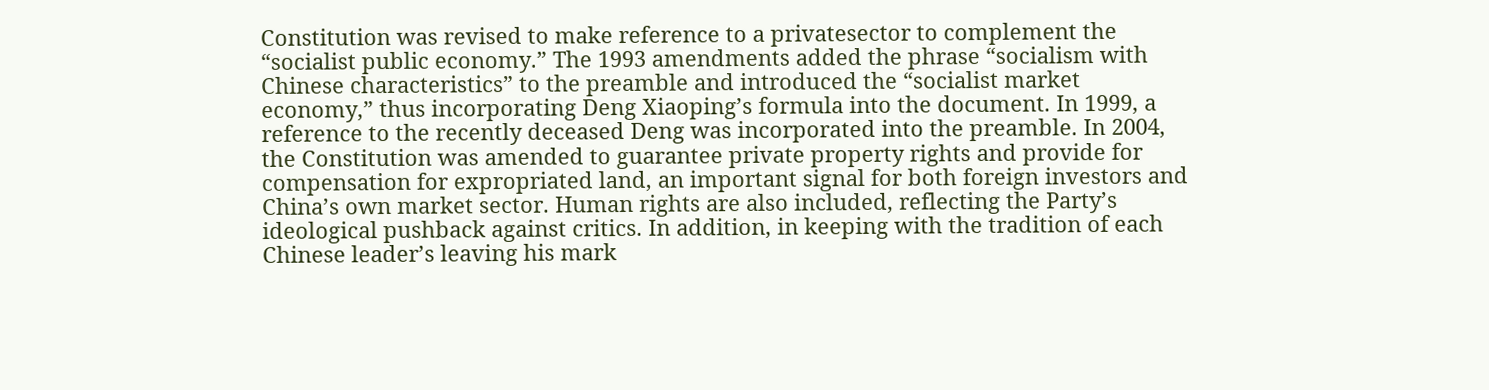Constitution was revised to make reference to a privatesector to complement the “socialist public economy.” The 1993 amendments added the phrase “socialism with Chinese characteristics” to the preamble and introduced the “socialist market economy,” thus incorporating Deng Xiaoping’s formula into the document. In 1999, a reference to the recently deceased Deng was incorporated into the preamble. In 2004, the Constitution was amended to guarantee private property rights and provide for compensation for expropriated land, an important signal for both foreign investors and China’s own market sector. Human rights are also included, reflecting the Party’s ideological pushback against critics. In addition, in keeping with the tradition of each Chinese leader’s leaving his mark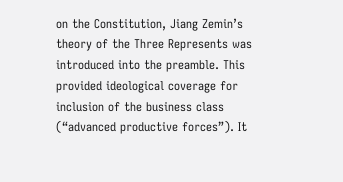on the Constitution, Jiang Zemin’s theory of the Three Represents was introduced into the preamble. This provided ideological coverage for inclusion of the business class (“advanced productive forces”). It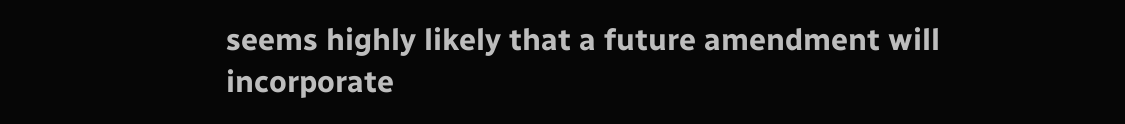seems highly likely that a future amendment will incorporate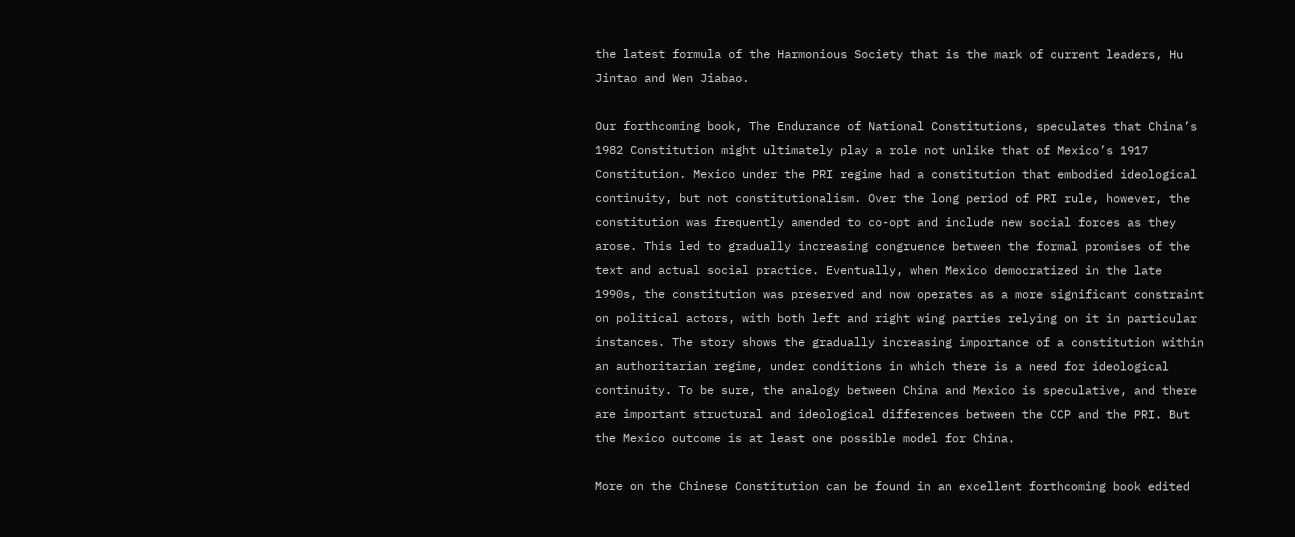the latest formula of the Harmonious Society that is the mark of current leaders, Hu Jintao and Wen Jiabao.

Our forthcoming book, The Endurance of National Constitutions, speculates that China’s 1982 Constitution might ultimately play a role not unlike that of Mexico’s 1917 Constitution. Mexico under the PRI regime had a constitution that embodied ideological continuity, but not constitutionalism. Over the long period of PRI rule, however, the constitution was frequently amended to co-opt and include new social forces as they arose. This led to gradually increasing congruence between the formal promises of the text and actual social practice. Eventually, when Mexico democratized in the late 1990s, the constitution was preserved and now operates as a more significant constraint on political actors, with both left and right wing parties relying on it in particular instances. The story shows the gradually increasing importance of a constitution within an authoritarian regime, under conditions in which there is a need for ideological continuity. To be sure, the analogy between China and Mexico is speculative, and there are important structural and ideological differences between the CCP and the PRI. But the Mexico outcome is at least one possible model for China.

More on the Chinese Constitution can be found in an excellent forthcoming book edited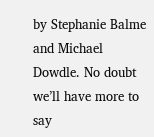by Stephanie Balme and Michael Dowdle. No doubt we’ll have more to say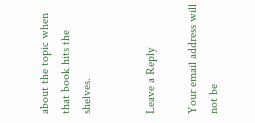about the topic when that book hits the shelves.


Leave a Reply

Your email address will not be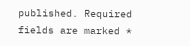published. Required fields are marked *